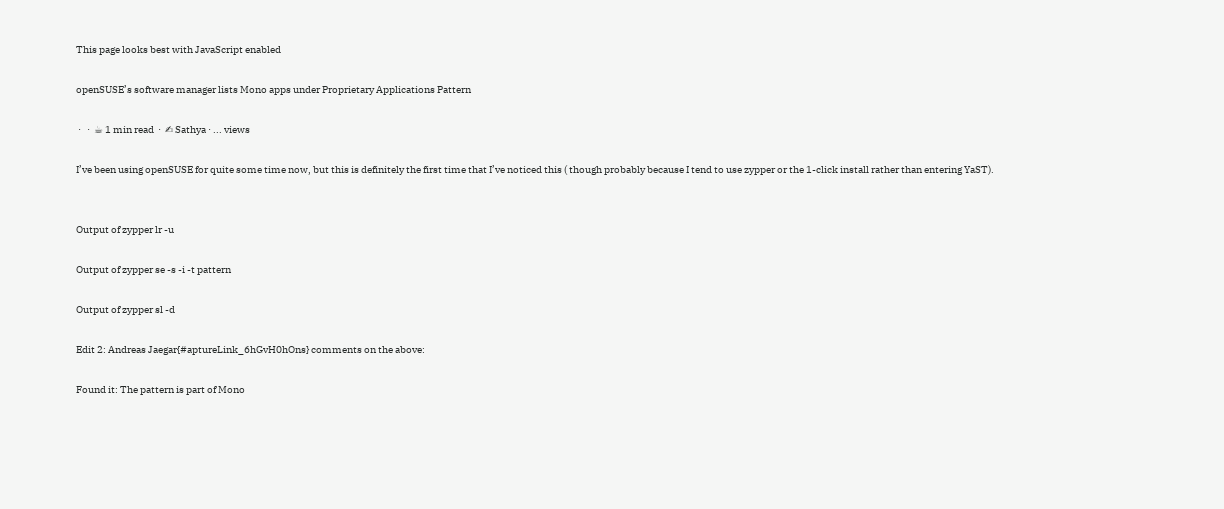This page looks best with JavaScript enabled

openSUSE’s software manager lists Mono apps under Proprietary Applications Pattern

 ·   ·  ☕ 1 min read  ·  ✍ Sathya · ... views

I’ve been using openSUSE for quite some time now, but this is definitely the first time that I’ve noticed this ( though probably because I tend to use zypper or the 1-click install rather than entering YaST).


Output of zypper lr -u

Output of zypper se -s -i -t pattern

Output of zypper sl -d

Edit 2: Andreas Jaegar{#aptureLink_6hGvH0hOns} comments on the above:

Found it: The pattern is part of Mono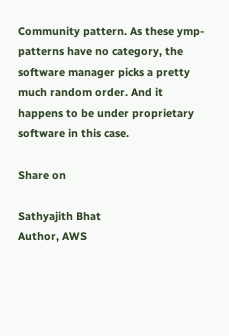Community pattern. As these ymp-patterns have no category, the software manager picks a pretty much random order. And it happens to be under proprietary software in this case.

Share on

Sathyajith Bhat
Author, AWS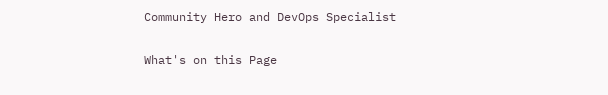Community Hero and DevOps Specialist

What's on this Page